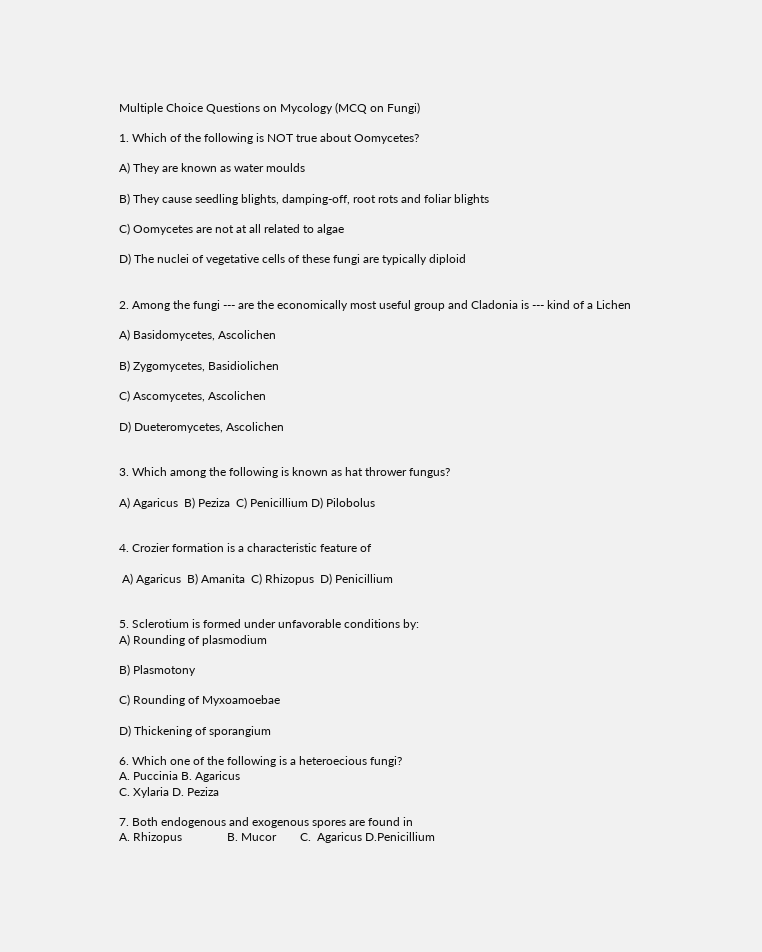Multiple Choice Questions on Mycology (MCQ on Fungi)

1. Which of the following is NOT true about Oomycetes?

A) They are known as water moulds

B) They cause seedling blights, damping-off, root rots and foliar blights

C) Oomycetes are not at all related to algae

D) The nuclei of vegetative cells of these fungi are typically diploid


2. Among the fungi --- are the economically most useful group and Cladonia is --- kind of a Lichen

A) Basidomycetes, Ascolichen

B) Zygomycetes, Basidiolichen

C) Ascomycetes, Ascolichen

D) Dueteromycetes, Ascolichen


3. Which among the following is known as hat thrower fungus?

A) Agaricus  B) Peziza  C) Penicillium D) Pilobolus


4. Crozier formation is a characteristic feature of

 A) Agaricus  B) Amanita  C) Rhizopus  D) Penicillium


5. Sclerotium is formed under unfavorable conditions by:
A) Rounding of plasmodium

B) Plasmotony

C) Rounding of Myxoamoebae

D) Thickening of sporangium

6. Which one of the following is a heteroecious fungi?
A. Puccinia B. Agaricus
C. Xylaria D. Peziza

7. Both endogenous and exogenous spores are found in
A. Rhizopus               B. Mucor        C.  Agaricus D.Penicillium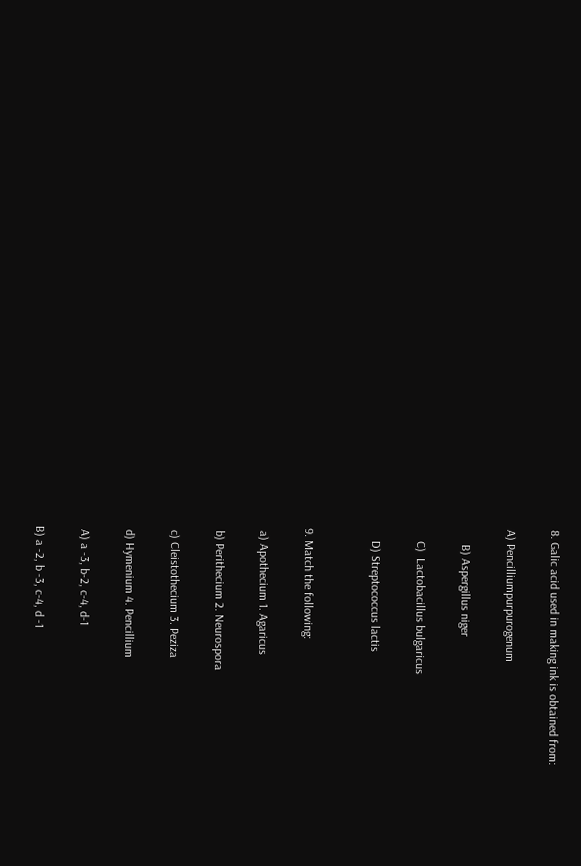8. Galic acid used in making ink is obtained from:

A) Pencilliumpurpurogenum

     B) Aspergillus niger

    C)  Lactobacillus bulgaricus

    D) Streptococcus lactis


9. Match the following:

 a) Apothecium 1. Agaricus

 b) Perithecium 2. Neurospora

 c) Cleistothecium 3. Peziza

 d) Hymenium 4. Pencillium

 A) a -3, b-2, c-4, d-1

B) a -2, b -3, c-4, d -1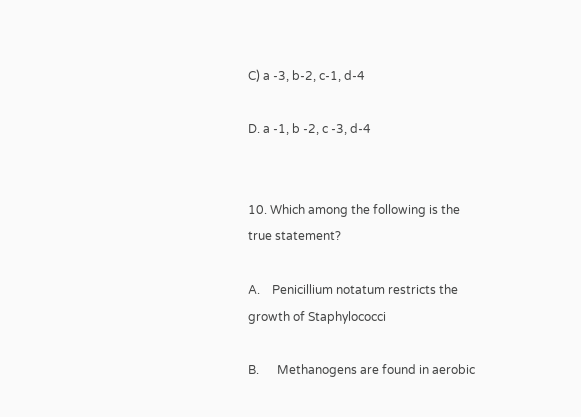C) a -3, b-2, c-1, d-4

D. a -1, b -2, c -3, d-4


10. Which among the following is the true statement?

A.    Penicillium notatum restricts the growth of Staphylococci

B.      Methanogens are found in aerobic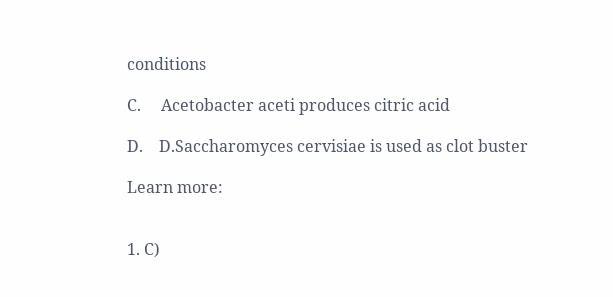conditions

C.     Acetobacter aceti produces citric acid

D.    D.Saccharomyces cervisiae is used as clot buster

Learn more:


1. C)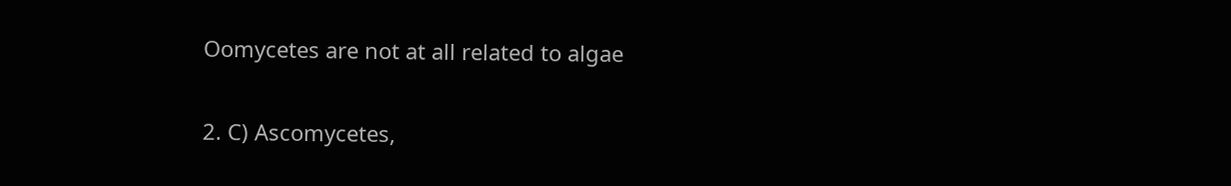Oomycetes are not at all related to algae

2. C) Ascomycetes,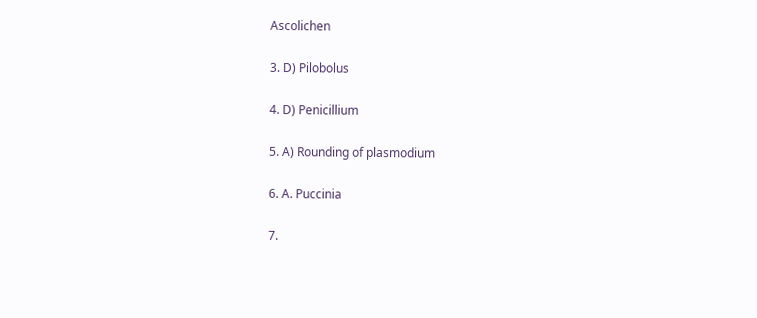Ascolichen

3. D) Pilobolus

4. D) Penicillium

5. A) Rounding of plasmodium

6. A. Puccinia

7.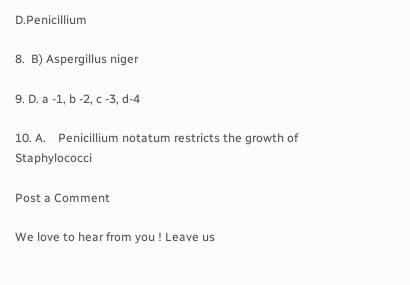D.Penicillium

8.  B) Aspergillus niger

9. D. a -1, b -2, c -3, d-4

10. A.    Penicillium notatum restricts the growth of Staphylococci

Post a Comment

We love to hear from you ! Leave us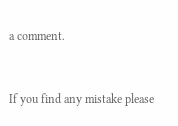a comment.


If you find any mistake please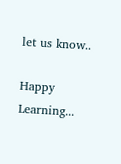let us know..

Happy Learning...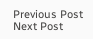Previous Post Next Post